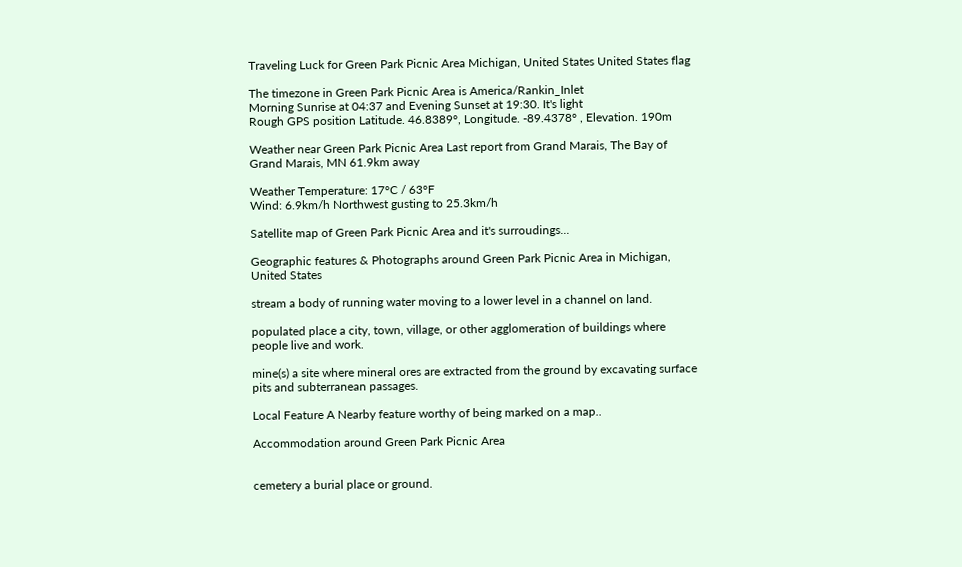Traveling Luck for Green Park Picnic Area Michigan, United States United States flag

The timezone in Green Park Picnic Area is America/Rankin_Inlet
Morning Sunrise at 04:37 and Evening Sunset at 19:30. It's light
Rough GPS position Latitude. 46.8389°, Longitude. -89.4378° , Elevation. 190m

Weather near Green Park Picnic Area Last report from Grand Marais, The Bay of Grand Marais, MN 61.9km away

Weather Temperature: 17°C / 63°F
Wind: 6.9km/h Northwest gusting to 25.3km/h

Satellite map of Green Park Picnic Area and it's surroudings...

Geographic features & Photographs around Green Park Picnic Area in Michigan, United States

stream a body of running water moving to a lower level in a channel on land.

populated place a city, town, village, or other agglomeration of buildings where people live and work.

mine(s) a site where mineral ores are extracted from the ground by excavating surface pits and subterranean passages.

Local Feature A Nearby feature worthy of being marked on a map..

Accommodation around Green Park Picnic Area


cemetery a burial place or ground.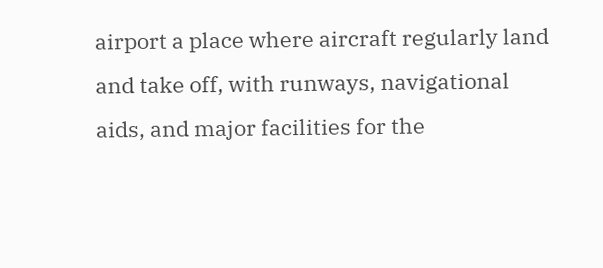airport a place where aircraft regularly land and take off, with runways, navigational aids, and major facilities for the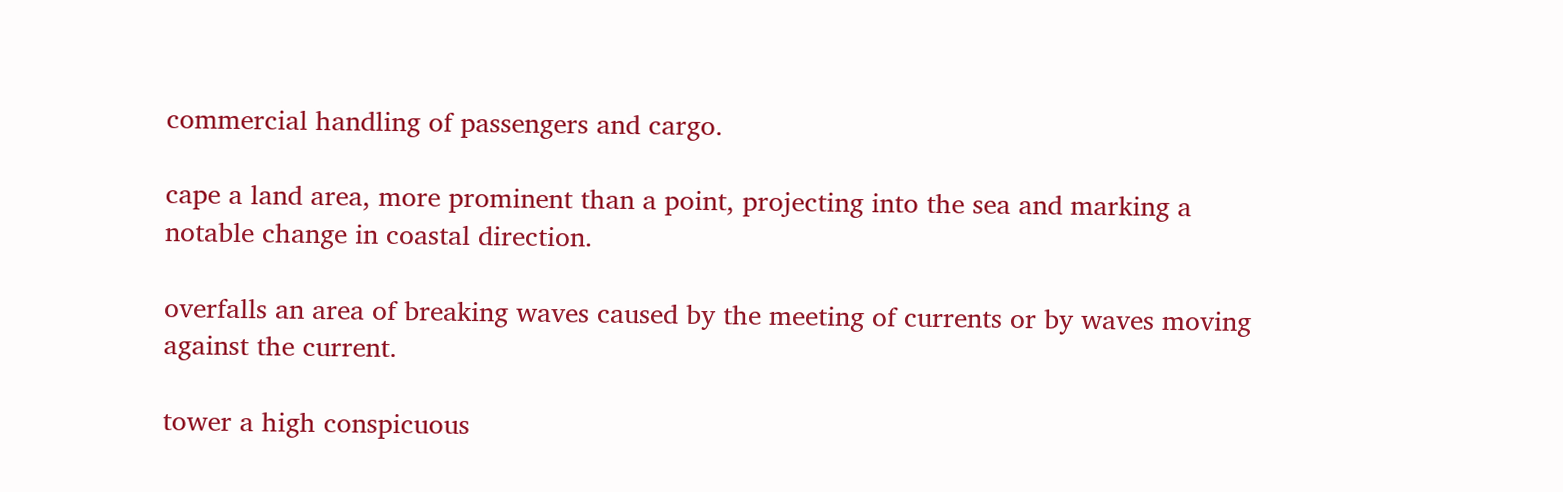commercial handling of passengers and cargo.

cape a land area, more prominent than a point, projecting into the sea and marking a notable change in coastal direction.

overfalls an area of breaking waves caused by the meeting of currents or by waves moving against the current.

tower a high conspicuous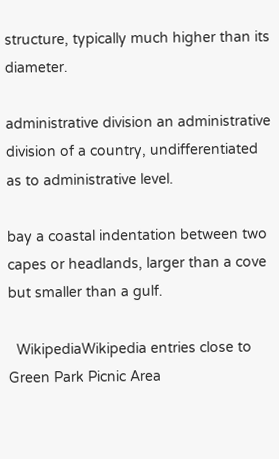structure, typically much higher than its diameter.

administrative division an administrative division of a country, undifferentiated as to administrative level.

bay a coastal indentation between two capes or headlands, larger than a cove but smaller than a gulf.

  WikipediaWikipedia entries close to Green Park Picnic Area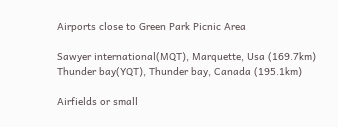Airports close to Green Park Picnic Area

Sawyer international(MQT), Marquette, Usa (169.7km)
Thunder bay(YQT), Thunder bay, Canada (195.1km)

Airfields or small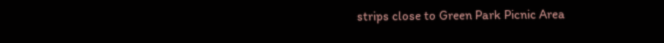strips close to Green Park Picnic Area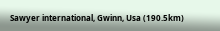Sawyer international, Gwinn, Usa (190.5km)